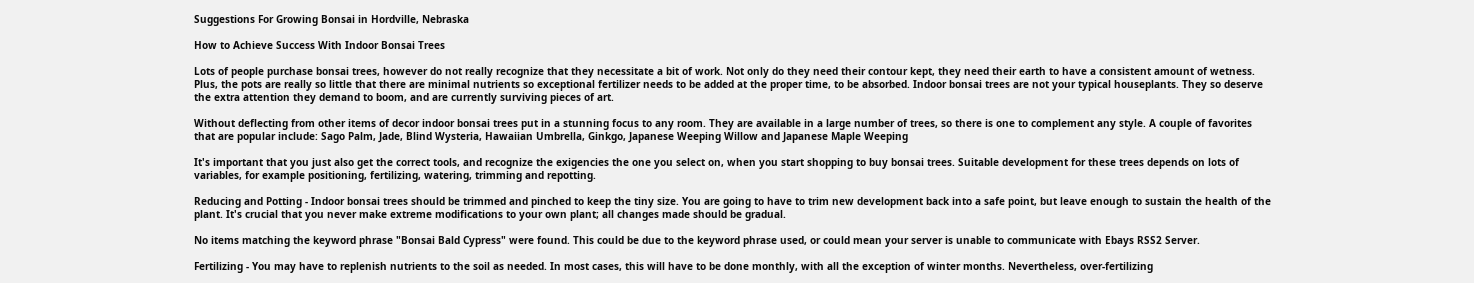Suggestions For Growing Bonsai in Hordville, Nebraska

How to Achieve Success With Indoor Bonsai Trees

Lots of people purchase bonsai trees, however do not really recognize that they necessitate a bit of work. Not only do they need their contour kept, they need their earth to have a consistent amount of wetness. Plus, the pots are really so little that there are minimal nutrients so exceptional fertilizer needs to be added at the proper time, to be absorbed. Indoor bonsai trees are not your typical houseplants. They so deserve the extra attention they demand to boom, and are currently surviving pieces of art.

Without deflecting from other items of decor indoor bonsai trees put in a stunning focus to any room. They are available in a large number of trees, so there is one to complement any style. A couple of favorites that are popular include: Sago Palm, Jade, Blind Wysteria, Hawaiian Umbrella, Ginkgo, Japanese Weeping Willow and Japanese Maple Weeping

It's important that you just also get the correct tools, and recognize the exigencies the one you select on, when you start shopping to buy bonsai trees. Suitable development for these trees depends on lots of variables, for example positioning, fertilizing, watering, trimming and repotting.

Reducing and Potting - Indoor bonsai trees should be trimmed and pinched to keep the tiny size. You are going to have to trim new development back into a safe point, but leave enough to sustain the health of the plant. It's crucial that you never make extreme modifications to your own plant; all changes made should be gradual.

No items matching the keyword phrase "Bonsai Bald Cypress" were found. This could be due to the keyword phrase used, or could mean your server is unable to communicate with Ebays RSS2 Server.

Fertilizing - You may have to replenish nutrients to the soil as needed. In most cases, this will have to be done monthly, with all the exception of winter months. Nevertheless, over-fertilizing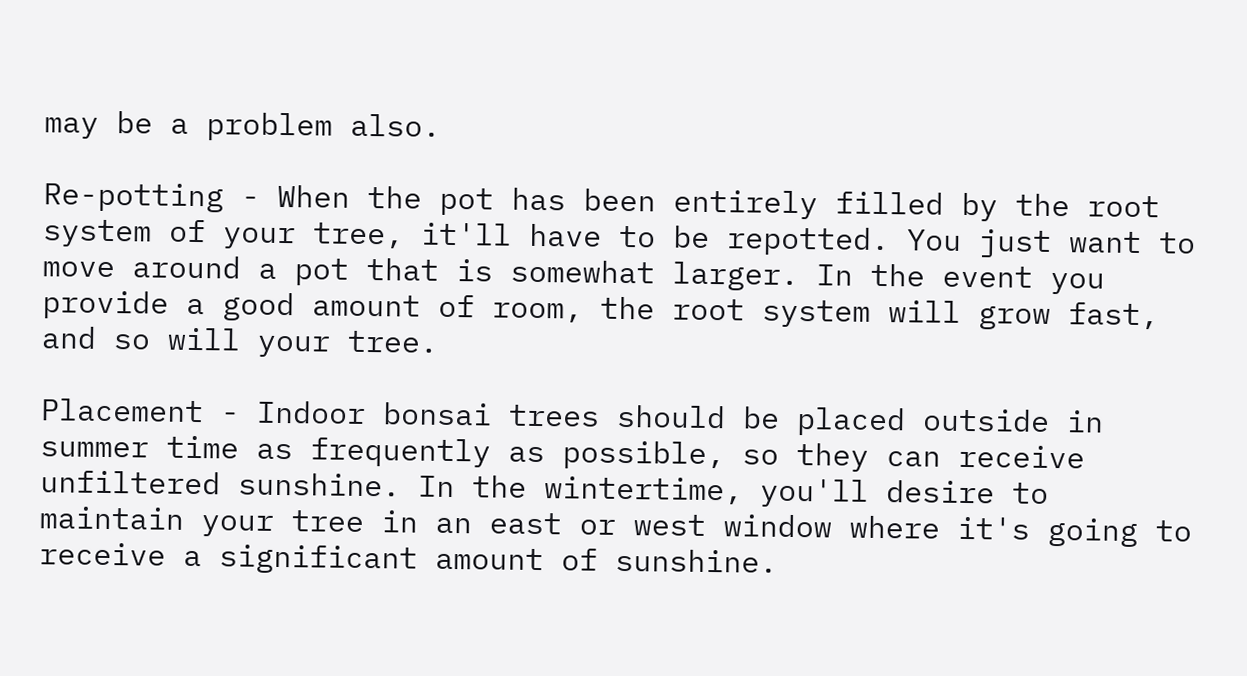may be a problem also.

Re-potting - When the pot has been entirely filled by the root system of your tree, it'll have to be repotted. You just want to move around a pot that is somewhat larger. In the event you provide a good amount of room, the root system will grow fast, and so will your tree.

Placement - Indoor bonsai trees should be placed outside in summer time as frequently as possible, so they can receive unfiltered sunshine. In the wintertime, you'll desire to maintain your tree in an east or west window where it's going to receive a significant amount of sunshine.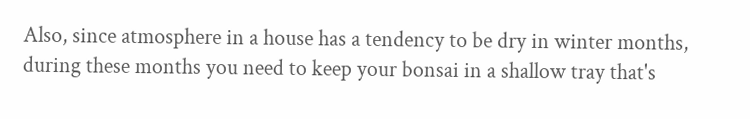Also, since atmosphere in a house has a tendency to be dry in winter months, during these months you need to keep your bonsai in a shallow tray that's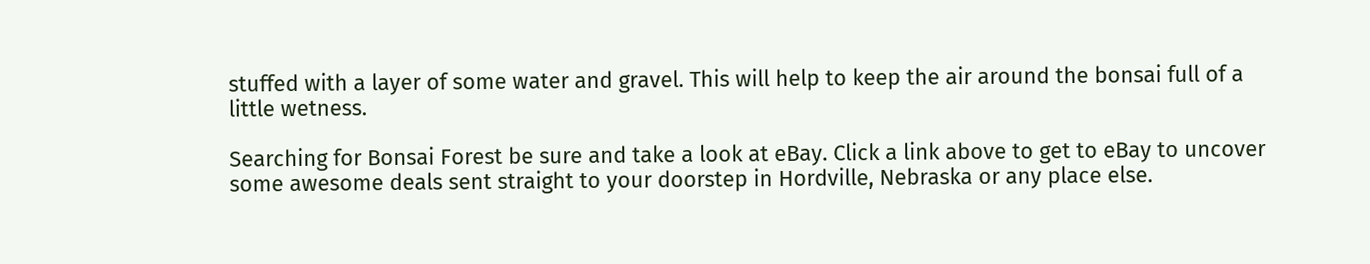stuffed with a layer of some water and gravel. This will help to keep the air around the bonsai full of a little wetness.

Searching for Bonsai Forest be sure and take a look at eBay. Click a link above to get to eBay to uncover some awesome deals sent straight to your doorstep in Hordville, Nebraska or any place else.